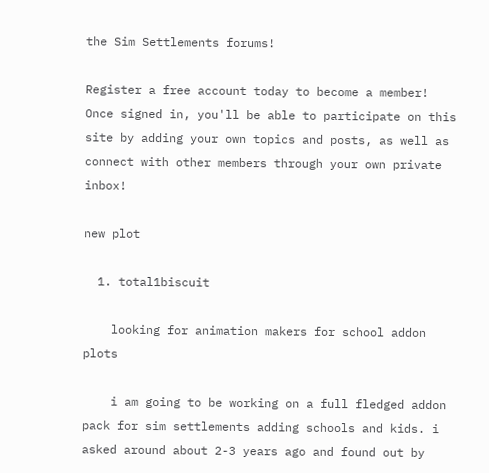the Sim Settlements forums!

Register a free account today to become a member! Once signed in, you'll be able to participate on this site by adding your own topics and posts, as well as connect with other members through your own private inbox!

new plot

  1. total1biscuit

    looking for animation makers for school addon plots

    i am going to be working on a full fledged addon pack for sim settlements adding schools and kids. i asked around about 2-3 years ago and found out by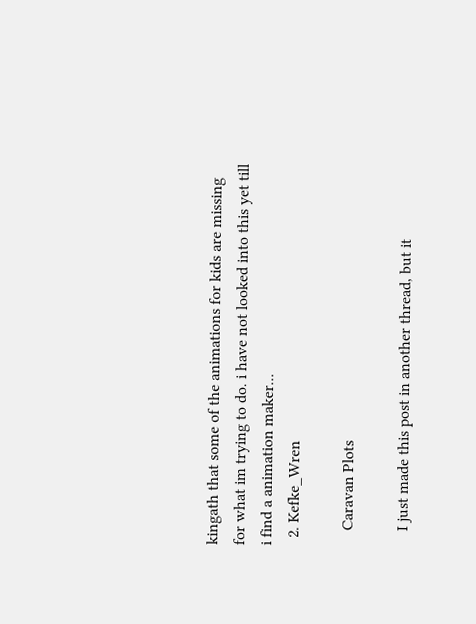kingath that some of the animations for kids are missing for what im trying to do. i have not looked into this yet till i find a animation maker...
  2. Kefke_Wren

    Caravan Plots

    I just made this post in another thread, but it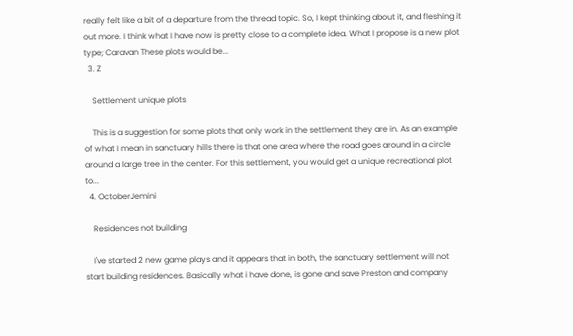really felt like a bit of a departure from the thread topic. So, I kept thinking about it, and fleshing it out more. I think what I have now is pretty close to a complete idea. What I propose is a new plot type; Caravan These plots would be...
  3. Z

    Settlement unique plots

    This is a suggestion for some plots that only work in the settlement they are in. As an example of what I mean in sanctuary hills there is that one area where the road goes around in a circle around a large tree in the center. For this settlement, you would get a unique recreational plot to...
  4. OctoberJemini

    Residences not building

    I've started 2 new game plays and it appears that in both, the sanctuary settlement will not start building residences. Basically what i have done, is gone and save Preston and company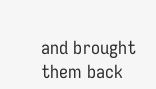and brought them back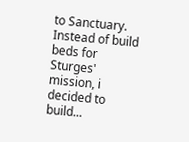to Sanctuary. Instead of build beds for Sturges' mission, i decided to build...